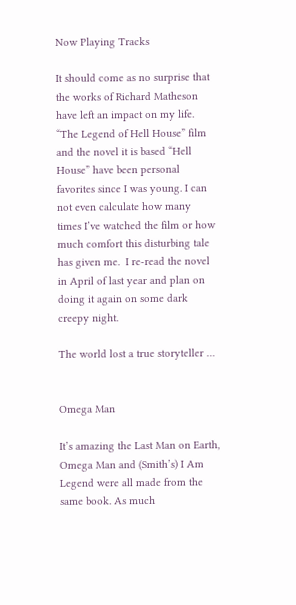Now Playing Tracks

It should come as no surprise that the works of Richard Matheson have left an impact on my life. “The Legend of Hell House” film and the novel it is based “Hell House” have been personal favorites since I was young. I can not even calculate how many times I’ve watched the film or how much comfort this disturbing tale has given me.  I re-read the novel in April of last year and plan on doing it again on some dark creepy night.

The world lost a true storyteller …


Omega Man

It’s amazing the Last Man on Earth, Omega Man and (Smith’s) I Am Legend were all made from the same book. As much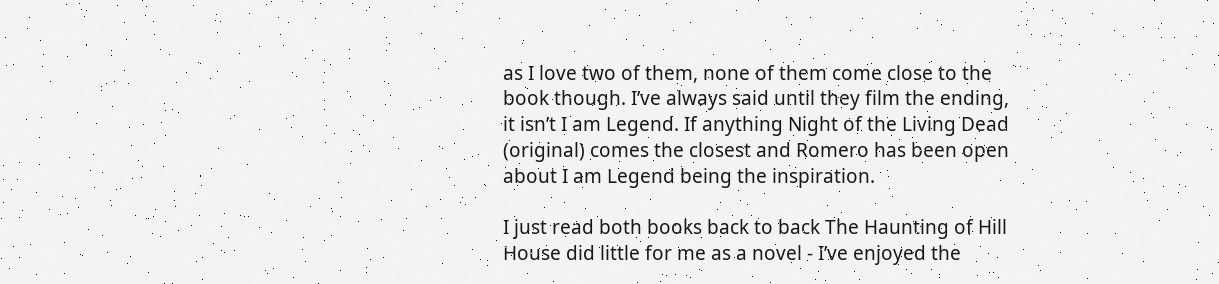as I love two of them, none of them come close to the book though. I’ve always said until they film the ending, it isn’t I am Legend. If anything Night of the Living Dead (original) comes the closest and Romero has been open about I am Legend being the inspiration.

I just read both books back to back The Haunting of Hill House did little for me as a novel - I’ve enjoyed the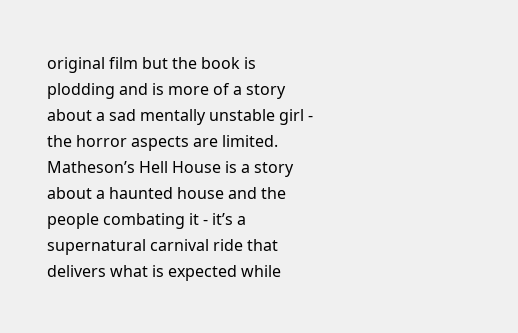original film but the book is plodding and is more of a story about a sad mentally unstable girl - the horror aspects are limited. Matheson’s Hell House is a story about a haunted house and the people combating it - it’s a supernatural carnival ride that delivers what is expected while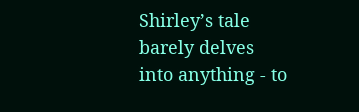Shirley’s tale barely delves into anything - to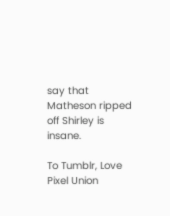say that Matheson ripped off Shirley is insane.

To Tumblr, Love Pixel Union